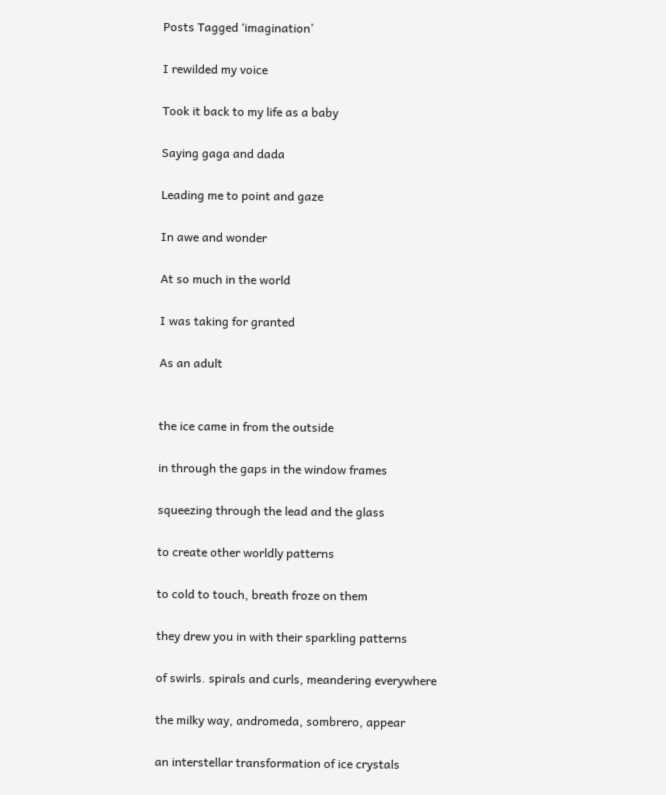Posts Tagged ‘imagination’

I rewilded my voice

Took it back to my life as a baby

Saying gaga and dada

Leading me to point and gaze

In awe and wonder

At so much in the world

I was taking for granted

As an adult


the ice came in from the outside

in through the gaps in the window frames

squeezing through the lead and the glass

to create other worldly patterns

to cold to touch, breath froze on them

they drew you in with their sparkling patterns

of swirls. spirals and curls, meandering everywhere

the milky way, andromeda, sombrero, appear

an interstellar transformation of ice crystals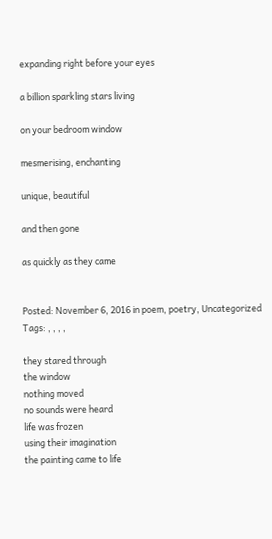expanding right before your eyes

a billion sparkling stars living

on your bedroom window

mesmerising, enchanting

unique, beautiful

and then gone

as quickly as they came


Posted: November 6, 2016 in poem, poetry, Uncategorized
Tags: , , , ,

they stared through
the window
nothing moved
no sounds were heard
life was frozen
using their imagination
the painting came to life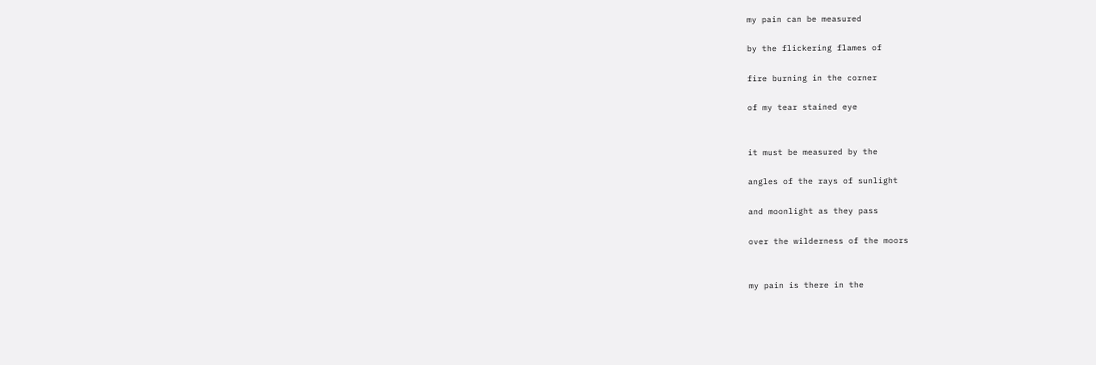my pain can be measured

by the flickering flames of

fire burning in the corner

of my tear stained eye


it must be measured by the

angles of the rays of sunlight

and moonlight as they pass

over the wilderness of the moors


my pain is there in the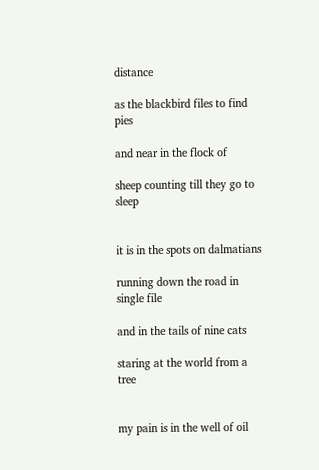distance

as the blackbird files to find pies

and near in the flock of

sheep counting till they go to sleep


it is in the spots on dalmatians

running down the road in single file

and in the tails of nine cats

staring at the world from a tree


my pain is in the well of oil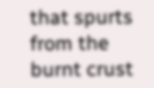that spurts from the burnt crust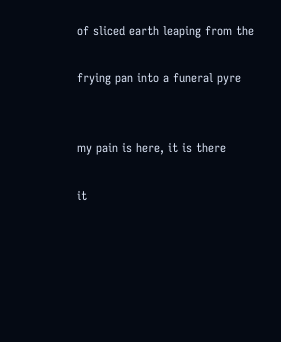of sliced earth leaping from the

frying pan into a funeral pyre


my pain is here, it is there

it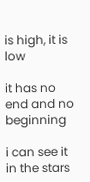is high, it is low

it has no end and no beginning

i can see it in the stars